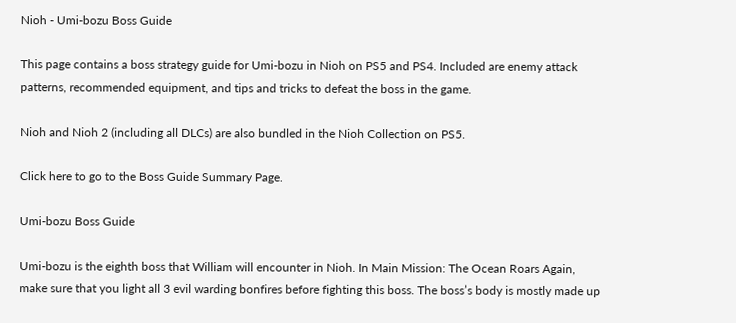Nioh - Umi-bozu Boss Guide

This page contains a boss strategy guide for Umi-bozu in Nioh on PS5 and PS4. Included are enemy attack patterns, recommended equipment, and tips and tricks to defeat the boss in the game.

Nioh and Nioh 2 (including all DLCs) are also bundled in the Nioh Collection on PS5.

Click here to go to the Boss Guide Summary Page.

Umi-bozu Boss Guide

Umi-bozu is the eighth boss that William will encounter in Nioh. In Main Mission: The Ocean Roars Again, make sure that you light all 3 evil warding bonfires before fighting this boss. The boss’s body is mostly made up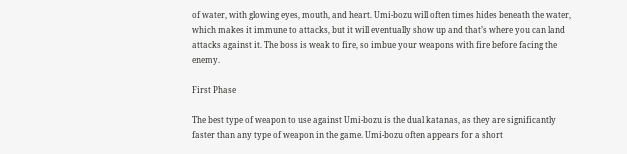of water, with glowing eyes, mouth, and heart. Umi-bozu will often times hides beneath the water, which makes it immune to attacks, but it will eventually show up and that’s where you can land attacks against it. The boss is weak to fire, so imbue your weapons with fire before facing the enemy.

First Phase

The best type of weapon to use against Umi-bozu is the dual katanas, as they are significantly faster than any type of weapon in the game. Umi-bozu often appears for a short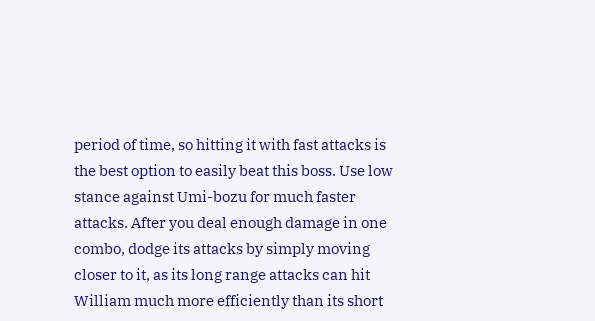period of time, so hitting it with fast attacks is the best option to easily beat this boss. Use low stance against Umi-bozu for much faster attacks. After you deal enough damage in one combo, dodge its attacks by simply moving closer to it, as its long range attacks can hit William much more efficiently than its short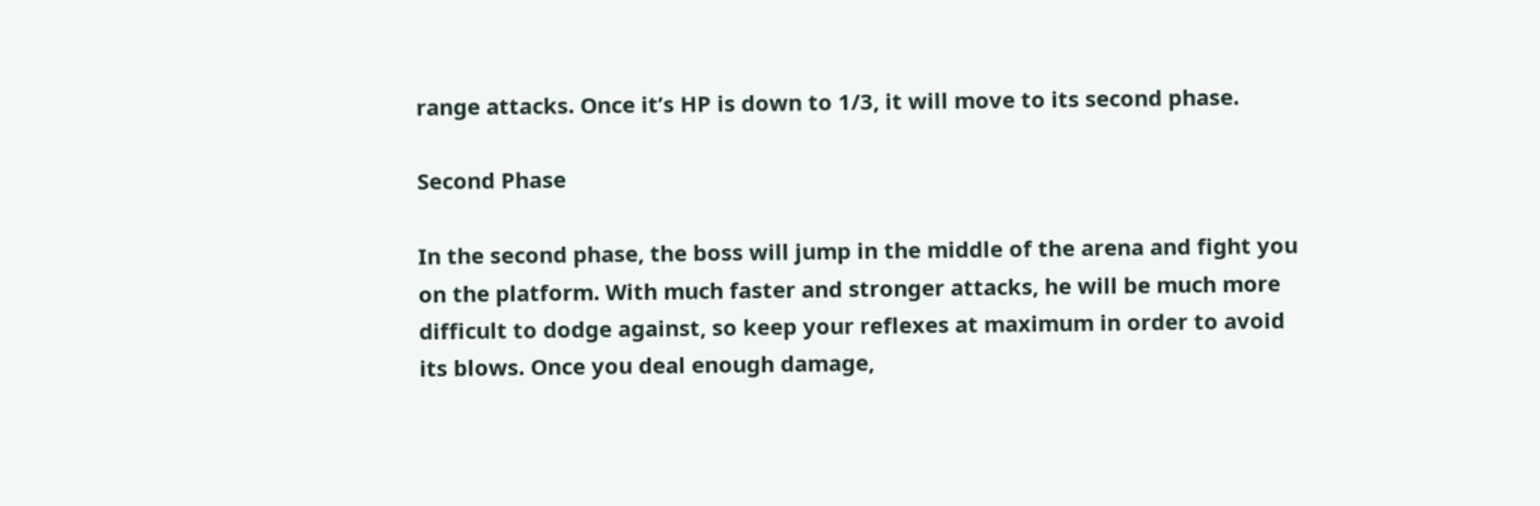range attacks. Once it’s HP is down to 1/3, it will move to its second phase.

Second Phase

In the second phase, the boss will jump in the middle of the arena and fight you on the platform. With much faster and stronger attacks, he will be much more difficult to dodge against, so keep your reflexes at maximum in order to avoid its blows. Once you deal enough damage,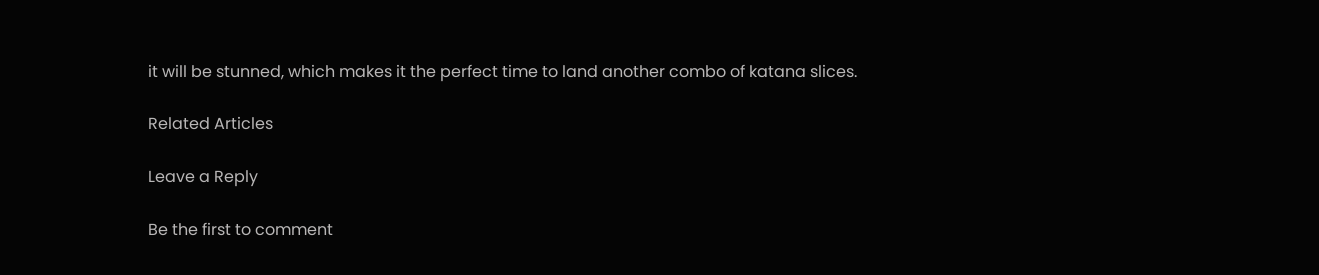it will be stunned, which makes it the perfect time to land another combo of katana slices.

Related Articles

Leave a Reply

Be the first to comment